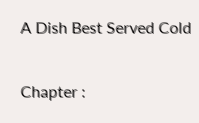A Dish Best Served Cold

Chapter :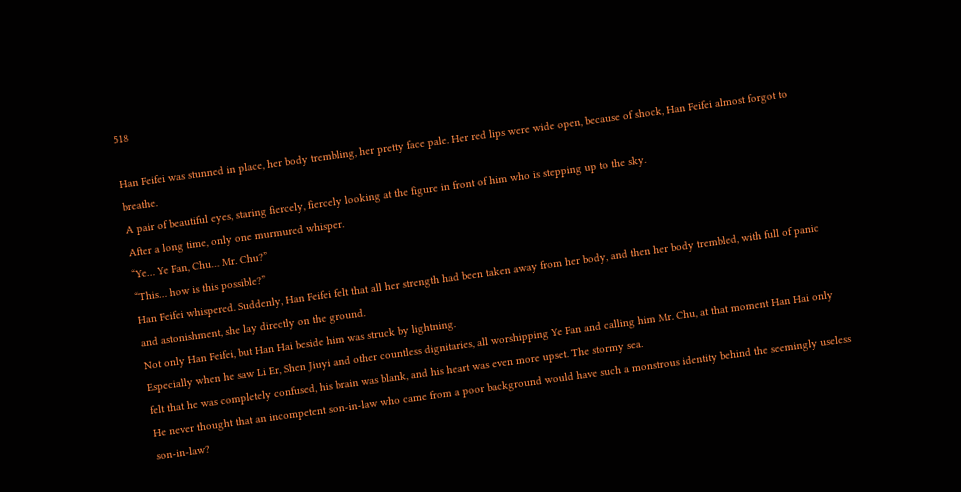518

Han Feifei was stunned in place, her body trembling, her pretty face pale. Her red lips were wide open, because of shock, Han Feifei almost forgot to breathe.
A pair of beautiful eyes, staring fiercely, fiercely looking at the figure in front of him who is stepping up to the sky.
After a long time, only one murmured whisper.
“Ye… Ye Fan, Chu… Mr. Chu?”
“This… how is this possible?”
Han Feifei whispered. Suddenly, Han Feifei felt that all her strength had been taken away from her body, and then her body trembled, with full of panic and astonishment, she lay directly on the ground.
Not only Han Feifei, but Han Hai beside him was struck by lightning.
Especially when he saw Li Er, Shen Jiuyi and other countless dignitaries, all worshipping Ye Fan and calling him Mr. Chu, at that moment Han Hai only felt that he was completely confused, his brain was blank, and his heart was even more upset. The stormy sea.
He never thought that an incompetent son-in-law who came from a poor background would have such a monstrous identity behind the seemingly useless son-in-law?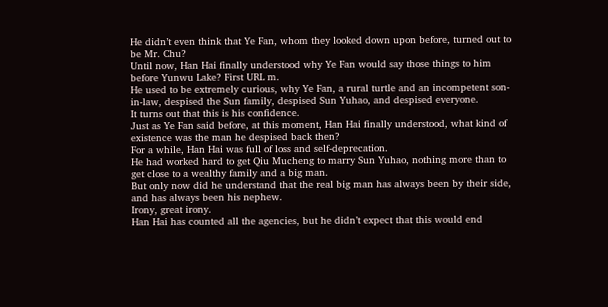He didn’t even think that Ye Fan, whom they looked down upon before, turned out to be Mr. Chu?
Until now, Han Hai finally understood why Ye Fan would say those things to him before Yunwu Lake? First URL m.
He used to be extremely curious, why Ye Fan, a rural turtle and an incompetent son-in-law, despised the Sun family, despised Sun Yuhao, and despised everyone.
It turns out that this is his confidence.
Just as Ye Fan said before, at this moment, Han Hai finally understood, what kind of existence was the man he despised back then?
For a while, Han Hai was full of loss and self-deprecation.
He had worked hard to get Qiu Mucheng to marry Sun Yuhao, nothing more than to get close to a wealthy family and a big man.
But only now did he understand that the real big man has always been by their side, and has always been his nephew.
Irony, great irony.
Han Hai has counted all the agencies, but he didn’t expect that this would end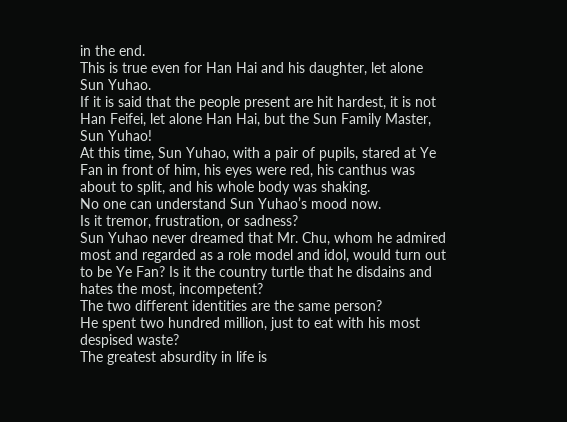in the end.
This is true even for Han Hai and his daughter, let alone Sun Yuhao.
If it is said that the people present are hit hardest, it is not Han Feifei, let alone Han Hai, but the Sun Family Master, Sun Yuhao!
At this time, Sun Yuhao, with a pair of pupils, stared at Ye Fan in front of him, his eyes were red, his canthus was about to split, and his whole body was shaking.
No one can understand Sun Yuhao’s mood now.
Is it tremor, frustration, or sadness?
Sun Yuhao never dreamed that Mr. Chu, whom he admired most and regarded as a role model and idol, would turn out to be Ye Fan? Is it the country turtle that he disdains and hates the most, incompetent?
The two different identities are the same person?
He spent two hundred million, just to eat with his most despised waste?
The greatest absurdity in life is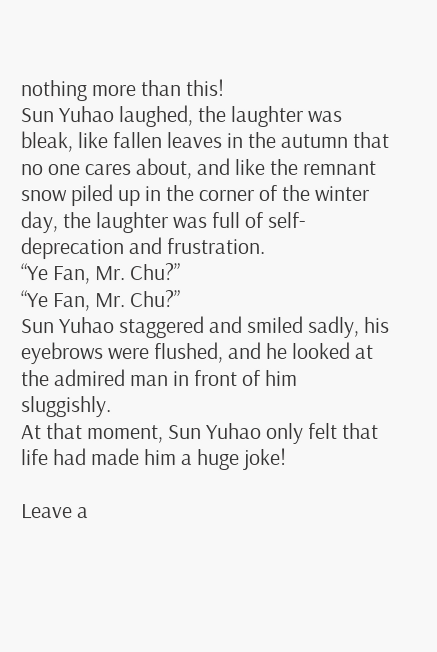nothing more than this!
Sun Yuhao laughed, the laughter was bleak, like fallen leaves in the autumn that no one cares about, and like the remnant snow piled up in the corner of the winter day, the laughter was full of self-deprecation and frustration.
“Ye Fan, Mr. Chu?”
“Ye Fan, Mr. Chu?”
Sun Yuhao staggered and smiled sadly, his eyebrows were flushed, and he looked at the admired man in front of him sluggishly.
At that moment, Sun Yuhao only felt that life had made him a huge joke!

Leave a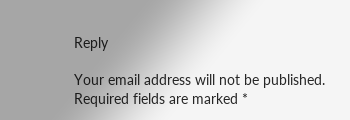Reply

Your email address will not be published. Required fields are marked *